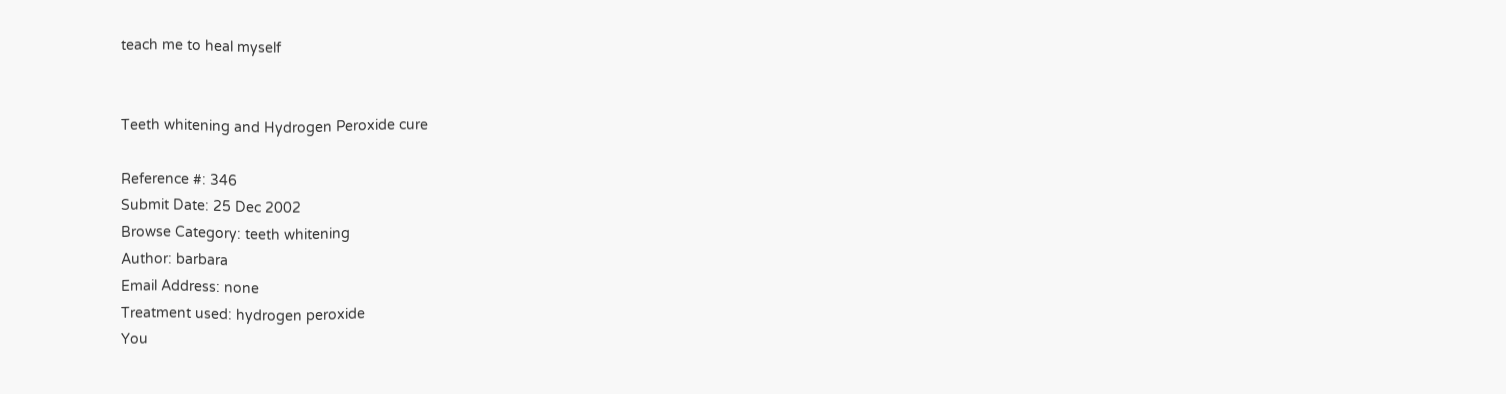teach me to heal myself


Teeth whitening and Hydrogen Peroxide cure

Reference #: 346
Submit Date: 25 Dec 2002
Browse Category: teeth whitening
Author: barbara
Email Address: none
Treatment used: hydrogen peroxide
You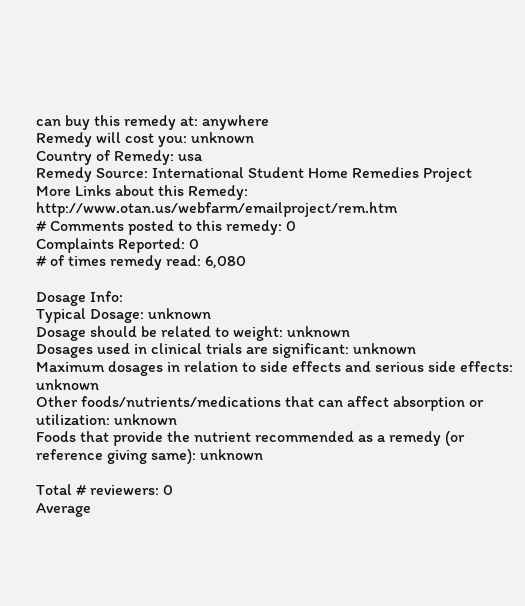can buy this remedy at: anywhere
Remedy will cost you: unknown
Country of Remedy: usa
Remedy Source: International Student Home Remedies Project
More Links about this Remedy: http://www.otan.us/webfarm/emailproject/rem.htm
# Comments posted to this remedy: 0
Complaints Reported: 0
# of times remedy read: 6,080

Dosage Info:
Typical Dosage: unknown
Dosage should be related to weight: unknown
Dosages used in clinical trials are significant: unknown
Maximum dosages in relation to side effects and serious side effects: unknown
Other foods/nutrients/medications that can affect absorption or utilization: unknown
Foods that provide the nutrient recommended as a remedy (or reference giving same): unknown

Total # reviewers: 0
Average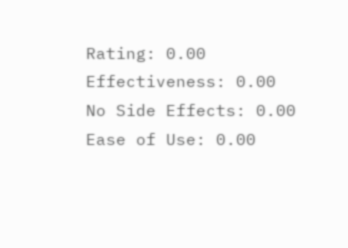Rating: 0.00
Effectiveness: 0.00
No Side Effects: 0.00
Ease of Use: 0.00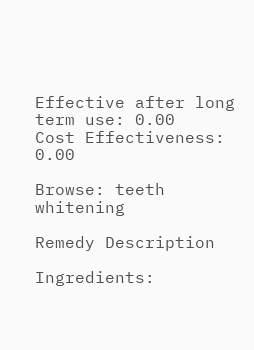Effective after long term use: 0.00
Cost Effectiveness: 0.00

Browse: teeth whitening

Remedy Description

Ingredients: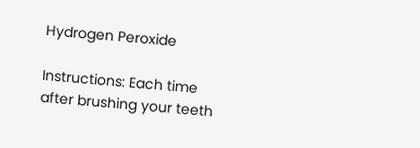Hydrogen Peroxide

Instructions: Each time after brushing your teeth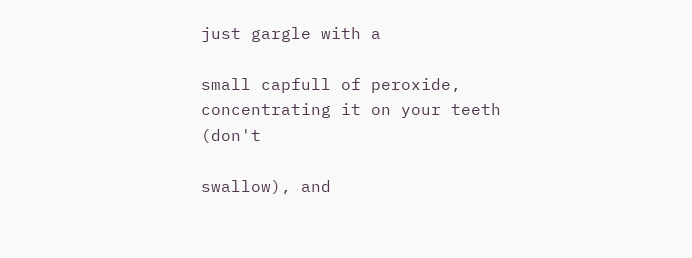just gargle with a

small capfull of peroxide, concentrating it on your teeth (don't

swallow), and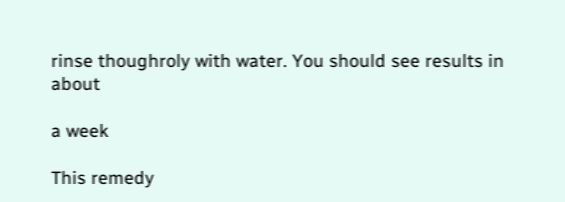rinse thoughroly with water. You should see results in about

a week

This remedy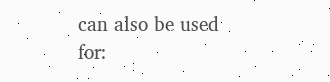can also be used for: